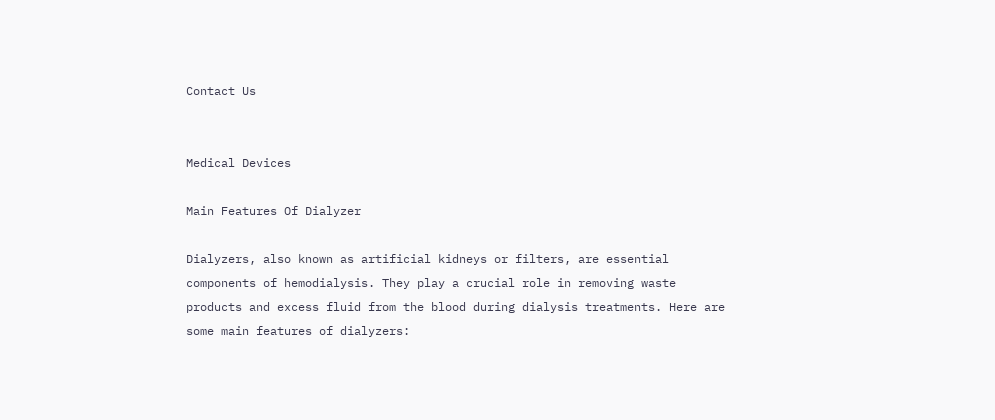Contact Us


Medical Devices

Main Features Of Dialyzer

Dialyzers, also known as artificial kidneys or filters, are essential components of hemodialysis. They play a crucial role in removing waste products and excess fluid from the blood during dialysis treatments. Here are some main features of dialyzers: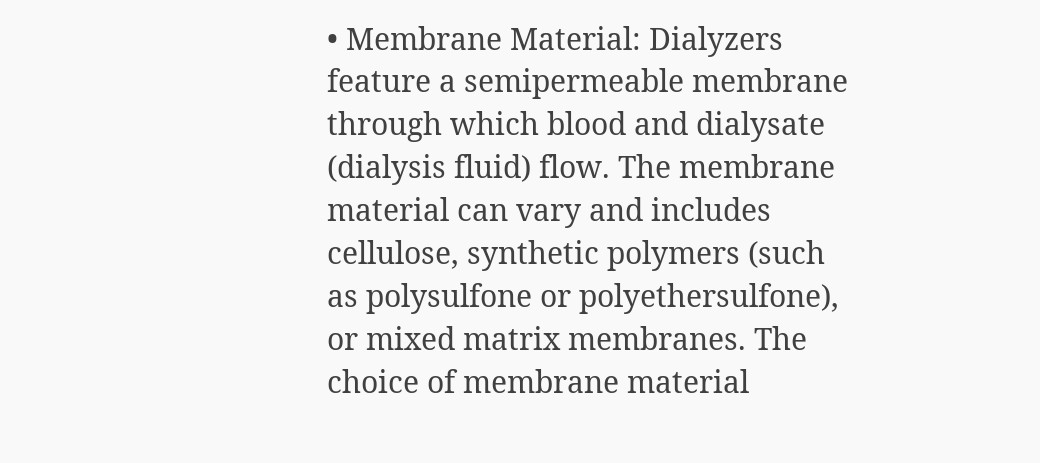• Membrane Material: Dialyzers feature a semipermeable membrane through which blood and dialysate (dialysis fluid) flow. The membrane material can vary and includes cellulose, synthetic polymers (such as polysulfone or polyethersulfone), or mixed matrix membranes. The choice of membrane material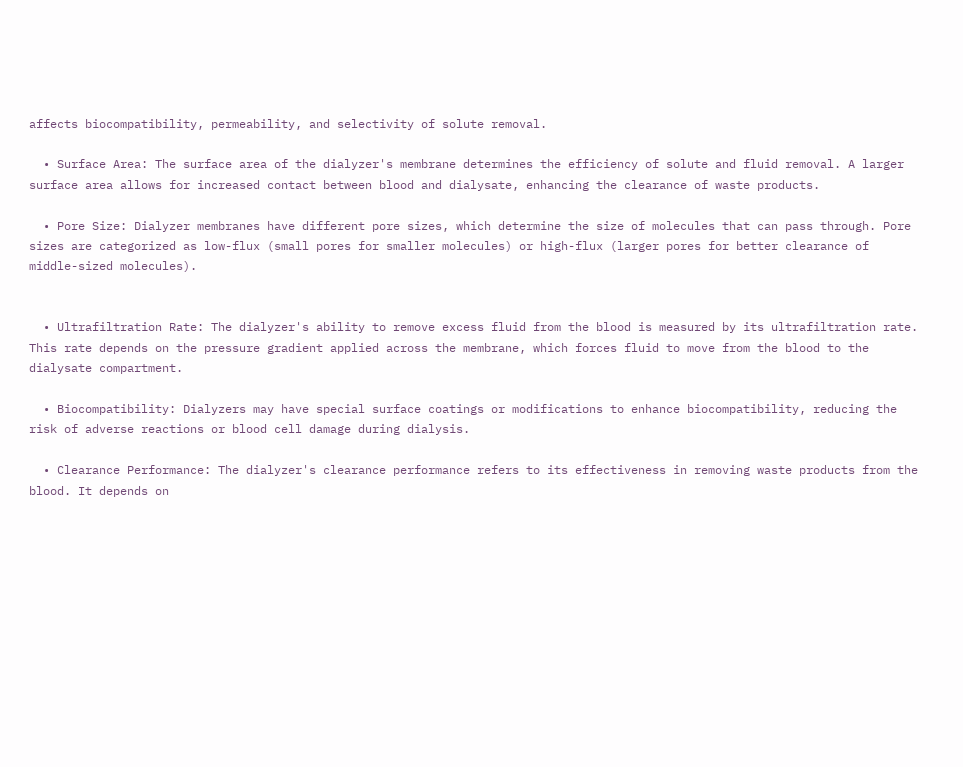affects biocompatibility, permeability, and selectivity of solute removal.

  • Surface Area: The surface area of the dialyzer's membrane determines the efficiency of solute and fluid removal. A larger surface area allows for increased contact between blood and dialysate, enhancing the clearance of waste products.

  • Pore Size: Dialyzer membranes have different pore sizes, which determine the size of molecules that can pass through. Pore sizes are categorized as low-flux (small pores for smaller molecules) or high-flux (larger pores for better clearance of middle-sized molecules).


  • Ultrafiltration Rate: The dialyzer's ability to remove excess fluid from the blood is measured by its ultrafiltration rate. This rate depends on the pressure gradient applied across the membrane, which forces fluid to move from the blood to the dialysate compartment.

  • Biocompatibility: Dialyzers may have special surface coatings or modifications to enhance biocompatibility, reducing the risk of adverse reactions or blood cell damage during dialysis.

  • Clearance Performance: The dialyzer's clearance performance refers to its effectiveness in removing waste products from the blood. It depends on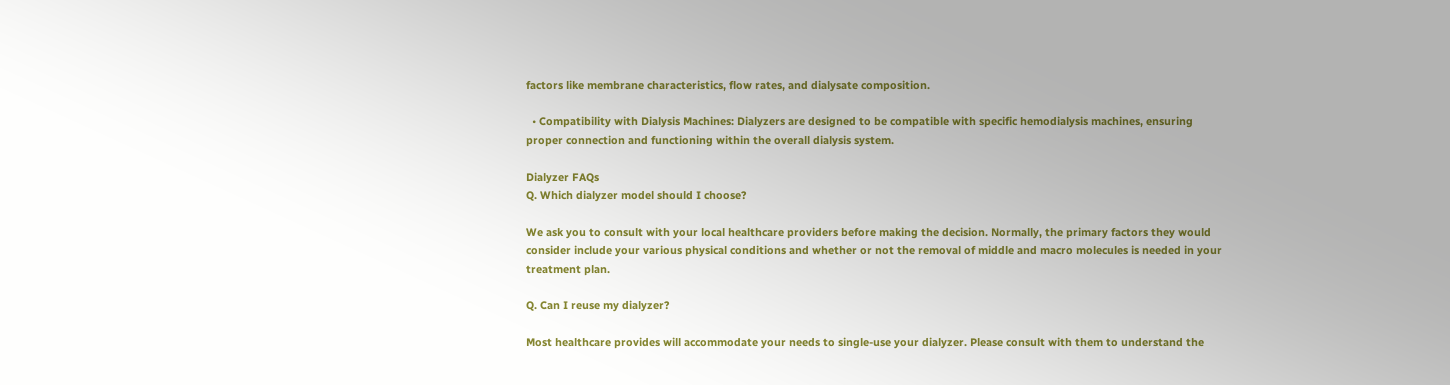factors like membrane characteristics, flow rates, and dialysate composition.

  • Compatibility with Dialysis Machines: Dialyzers are designed to be compatible with specific hemodialysis machines, ensuring proper connection and functioning within the overall dialysis system.

Dialyzer FAQs
Q. Which dialyzer model should I choose?

We ask you to consult with your local healthcare providers before making the decision. Normally, the primary factors they would consider include your various physical conditions and whether or not the removal of middle and macro molecules is needed in your treatment plan.

Q. Can I reuse my dialyzer?

Most healthcare provides will accommodate your needs to single-use your dialyzer. Please consult with them to understand the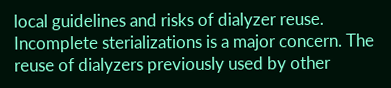local guidelines and risks of dialyzer reuse. Incomplete sterializations is a major concern. The reuse of dialyzers previously used by other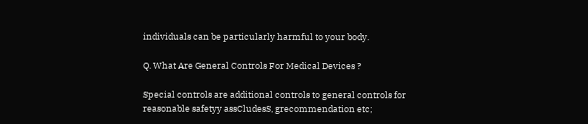individuals can be particularly harmful to your body.

Q. What Are General Controls For Medical Devices ?

Special controls are additional controls to general controls for reasonable safetyy assCludesS, grecommendation etc;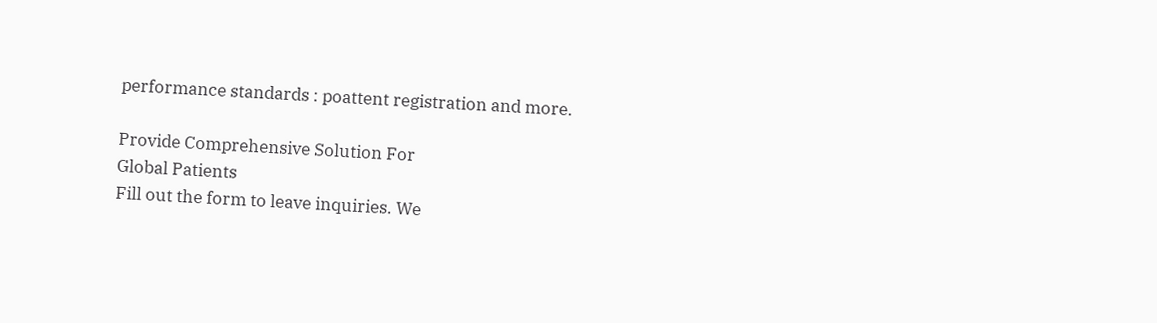performance standards : poattent registration and more.

Provide Comprehensive Solution For
Global Patients
Fill out the form to leave inquiries. We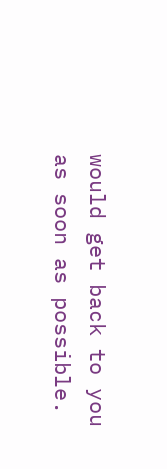would get back to you as soon as possible.